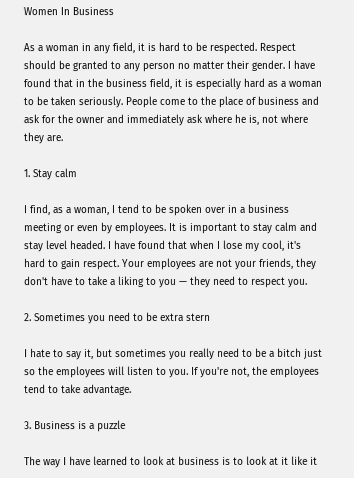Women In Business

As a woman in any field, it is hard to be respected. Respect should be granted to any person no matter their gender. I have found that in the business field, it is especially hard as a woman to be taken seriously. People come to the place of business and ask for the owner and immediately ask where he is, not where they are.

1. Stay calm

I find, as a woman, I tend to be spoken over in a business meeting or even by employees. It is important to stay calm and stay level headed. I have found that when I lose my cool, it's hard to gain respect. Your employees are not your friends, they don't have to take a liking to you — they need to respect you.

2. Sometimes you need to be extra stern

I hate to say it, but sometimes you really need to be a bitch just so the employees will listen to you. If you're not, the employees tend to take advantage.

3. Business is a puzzle

The way I have learned to look at business is to look at it like it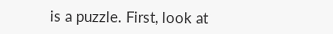is a puzzle. First, look at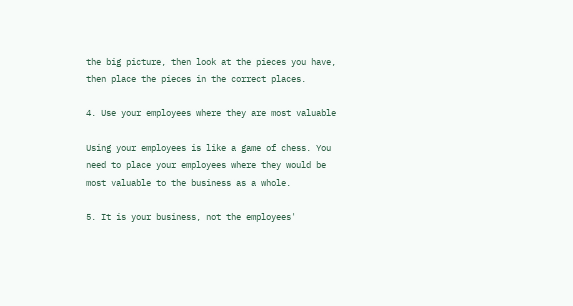the big picture, then look at the pieces you have, then place the pieces in the correct places.

4. Use your employees where they are most valuable

Using your employees is like a game of chess. You need to place your employees where they would be most valuable to the business as a whole.

5. It is your business, not the employees'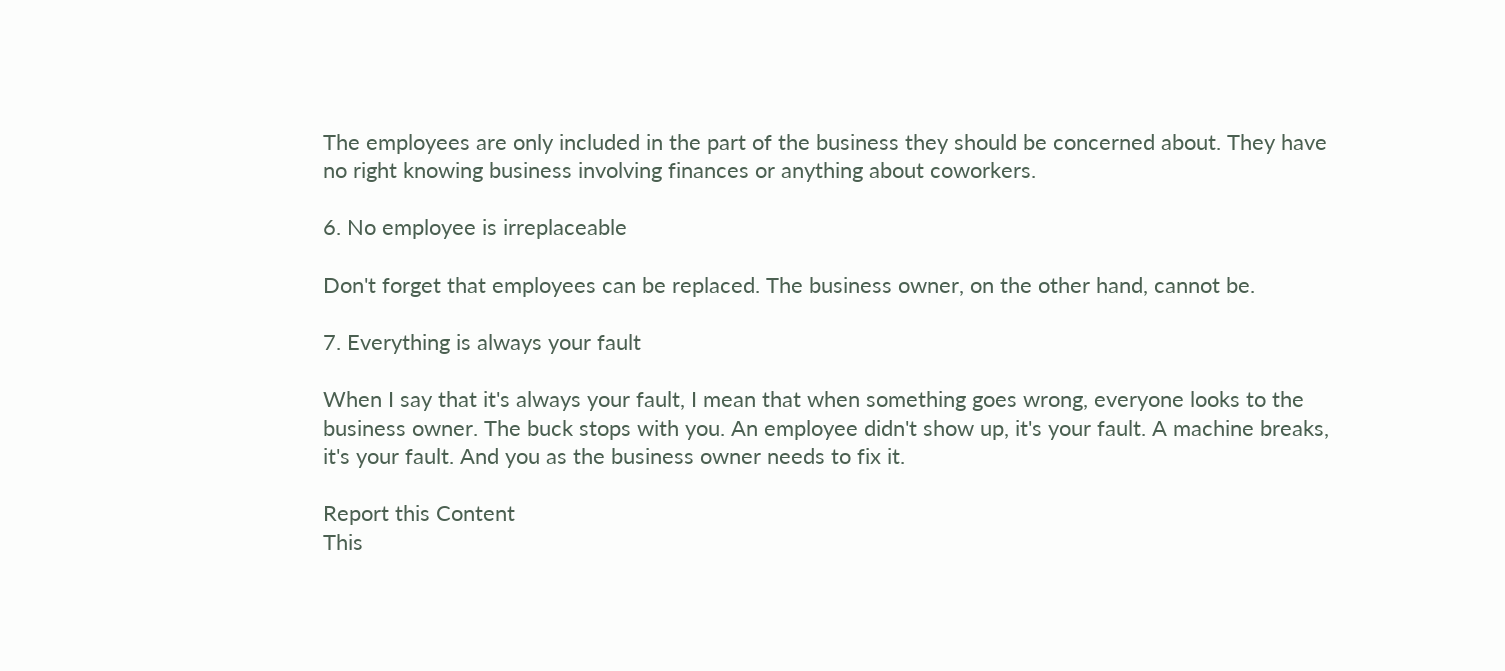The employees are only included in the part of the business they should be concerned about. They have no right knowing business involving finances or anything about coworkers.

6. No employee is irreplaceable

Don't forget that employees can be replaced. The business owner, on the other hand, cannot be.

7. Everything is always your fault

When I say that it's always your fault, I mean that when something goes wrong, everyone looks to the business owner. The buck stops with you. An employee didn't show up, it's your fault. A machine breaks, it's your fault. And you as the business owner needs to fix it.

Report this Content
This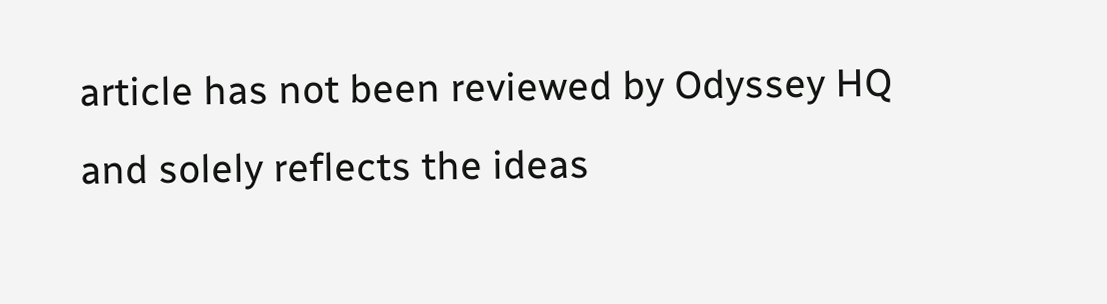article has not been reviewed by Odyssey HQ and solely reflects the ideas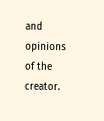and opinions of the creator.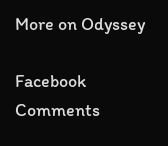More on Odyssey

Facebook Comments